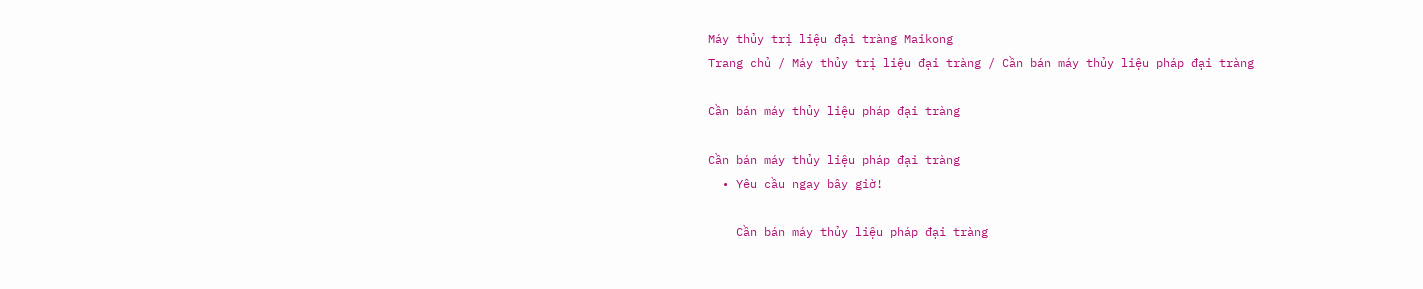Máy thủy trị liệu đại tràng Maikong
Trang chủ / Máy thủy trị liệu đại tràng / Cần bán máy thủy liệu pháp đại tràng

Cần bán máy thủy liệu pháp đại tràng

Cần bán máy thủy liệu pháp đại tràng
  • Yêu cầu ngay bây giờ!

    Cần bán máy thủy liệu pháp đại tràng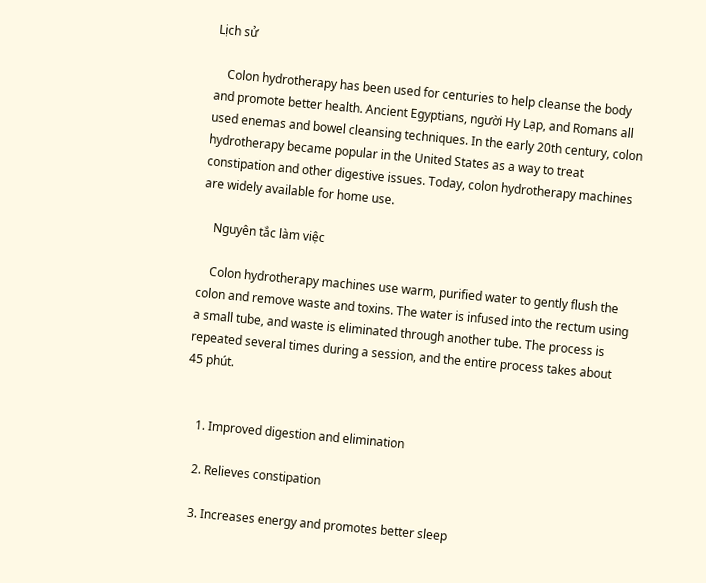Lịch sử

    Colon hydrotherapy has been used for centuries to help cleanse the body and promote better health. Ancient Egyptians, người Hy Lạp, and Romans all used enemas and bowel cleansing techniques. In the early 20th century, colon hydrotherapy became popular in the United States as a way to treat constipation and other digestive issues. Today, colon hydrotherapy machines are widely available for home use.

    Nguyên tắc làm việc

    Colon hydrotherapy machines use warm, purified water to gently flush the colon and remove waste and toxins. The water is infused into the rectum using a small tube, and waste is eliminated through another tube. The process is repeated several times during a session, and the entire process takes about 45 phút.


    1. Improved digestion and elimination

    2. Relieves constipation

    3. Increases energy and promotes better sleep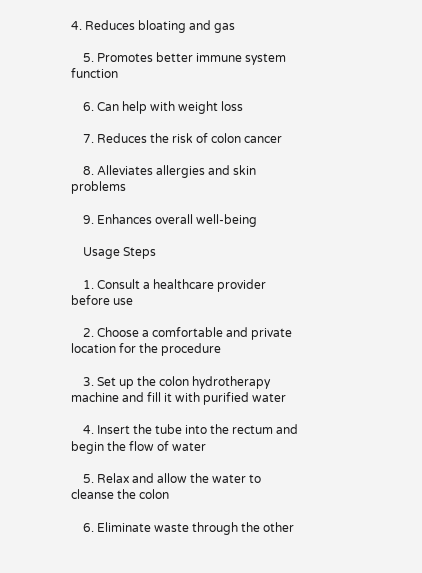4. Reduces bloating and gas

    5. Promotes better immune system function

    6. Can help with weight loss

    7. Reduces the risk of colon cancer

    8. Alleviates allergies and skin problems

    9. Enhances overall well-being

    Usage Steps

    1. Consult a healthcare provider before use

    2. Choose a comfortable and private location for the procedure

    3. Set up the colon hydrotherapy machine and fill it with purified water

    4. Insert the tube into the rectum and begin the flow of water

    5. Relax and allow the water to cleanse the colon

    6. Eliminate waste through the other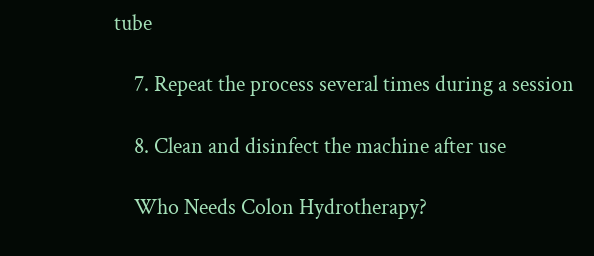tube

    7. Repeat the process several times during a session

    8. Clean and disinfect the machine after use

    Who Needs Colon Hydrotherapy?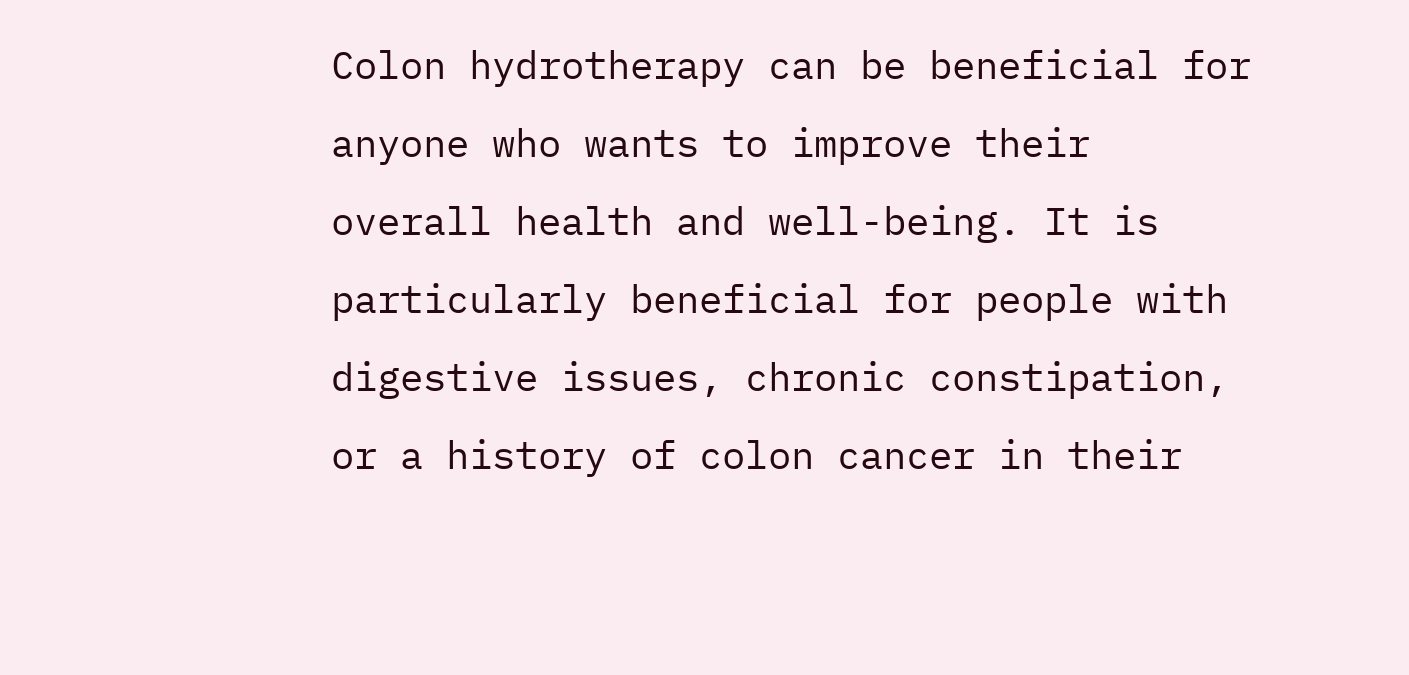Colon hydrotherapy can be beneficial for anyone who wants to improve their overall health and well-being. It is particularly beneficial for people with digestive issues, chronic constipation, or a history of colon cancer in their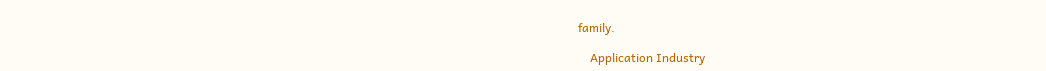family.

    Application Industry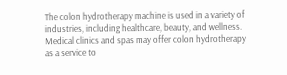The colon hydrotherapy machine is used in a variety of industries, including healthcare, beauty, and wellness. Medical clinics and spas may offer colon hydrotherapy as a service to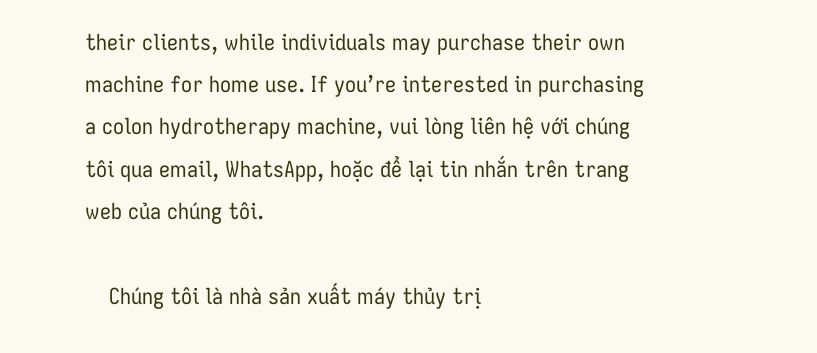their clients, while individuals may purchase their own machine for home use. If you’re interested in purchasing a colon hydrotherapy machine, vui lòng liên hệ với chúng tôi qua email, WhatsApp, hoặc để lại tin nhắn trên trang web của chúng tôi.

    Chúng tôi là nhà sản xuất máy thủy trị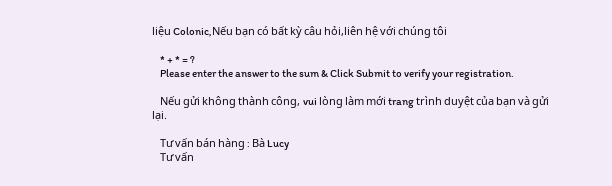liệu Colonic,Nếu bạn có bất kỳ câu hỏi,liên hệ với chúng tôi

    * + * = ?
    Please enter the answer to the sum & Click Submit to verify your registration.

    Nếu gửi không thành công, vui lòng làm mới trang trình duyệt của bạn và gửi lại.

    Tư vấn bán hàng : Bà Lucy
    Tư vấn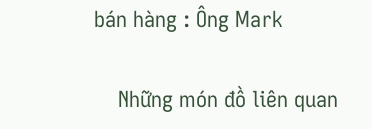bán hàng : Ông Mark

    Những món đồ liên quan